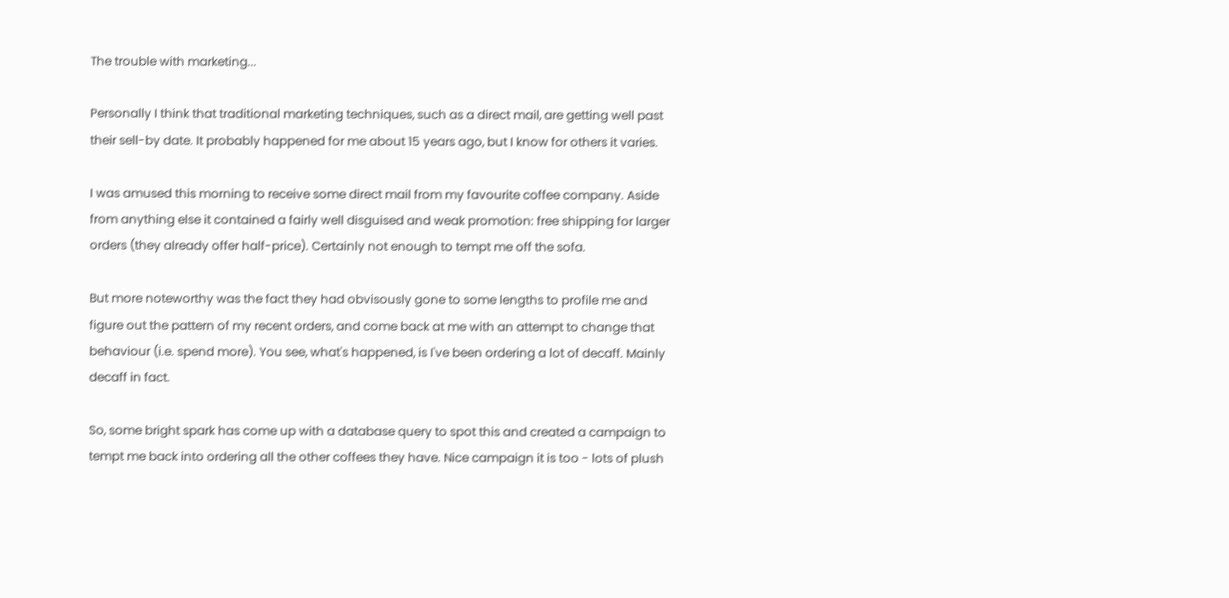The trouble with marketing...

Personally I think that traditional marketing techniques, such as a direct mail, are getting well past their sell-by date. It probably happened for me about 15 years ago, but I know for others it varies.

I was amused this morning to receive some direct mail from my favourite coffee company. Aside from anything else it contained a fairly well disguised and weak promotion: free shipping for larger orders (they already offer half-price). Certainly not enough to tempt me off the sofa.

But more noteworthy was the fact they had obvisously gone to some lengths to profile me and figure out the pattern of my recent orders, and come back at me with an attempt to change that behaviour (i.e. spend more). You see, what's happened, is I've been ordering a lot of decaff. Mainly decaff in fact.

So, some bright spark has come up with a database query to spot this and created a campaign to tempt me back into ordering all the other coffees they have. Nice campaign it is too - lots of plush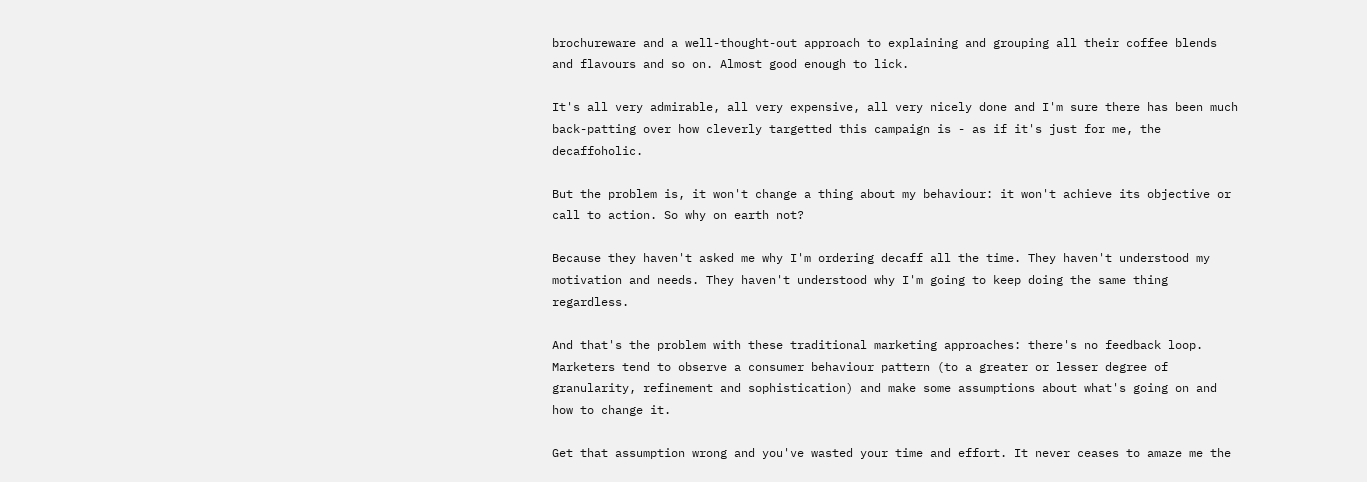brochureware and a well-thought-out approach to explaining and grouping all their coffee blends and flavours and so on. Almost good enough to lick.

It's all very admirable, all very expensive, all very nicely done and I'm sure there has been much back-patting over how cleverly targetted this campaign is - as if it's just for me, the decaffoholic.

But the problem is, it won't change a thing about my behaviour: it won't achieve its objective or call to action. So why on earth not?

Because they haven't asked me why I'm ordering decaff all the time. They haven't understood my motivation and needs. They haven't understood why I'm going to keep doing the same thing regardless.

And that's the problem with these traditional marketing approaches: there's no feedback loop. Marketers tend to observe a consumer behaviour pattern (to a greater or lesser degree of granularity, refinement and sophistication) and make some assumptions about what's going on and how to change it.

Get that assumption wrong and you've wasted your time and effort. It never ceases to amaze me the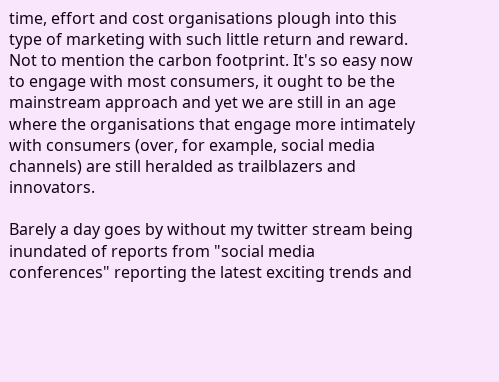time, effort and cost organisations plough into this type of marketing with such little return and reward. Not to mention the carbon footprint. It's so easy now to engage with most consumers, it ought to be the mainstream approach and yet we are still in an age where the organisations that engage more intimately with consumers (over, for example, social media channels) are still heralded as trailblazers and innovators.

Barely a day goes by without my twitter stream being inundated of reports from "social media conferences" reporting the latest exciting trends and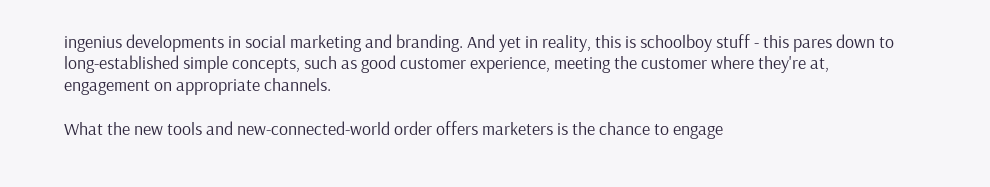ingenius developments in social marketing and branding. And yet in reality, this is schoolboy stuff - this pares down to long-established simple concepts, such as good customer experience, meeting the customer where they're at, engagement on appropriate channels.

What the new tools and new-connected-world order offers marketers is the chance to engage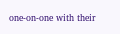one-on-one with their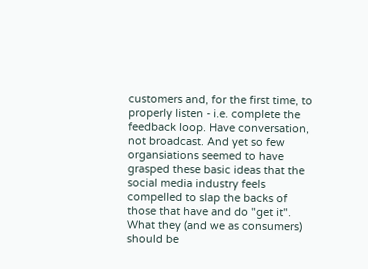customers and, for the first time, to properly listen - i.e. complete the feedback loop. Have conversation, not broadcast. And yet so few organsiations seemed to have grasped these basic ideas that the social media industry feels compelled to slap the backs of those that have and do "get it". What they (and we as consumers) should be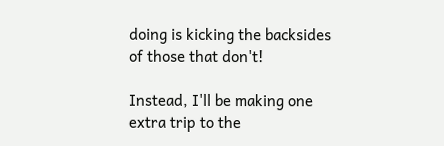doing is kicking the backsides of those that don't!

Instead, I'll be making one extra trip to the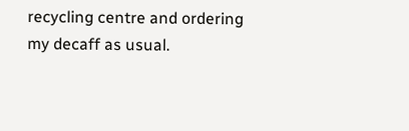recycling centre and ordering my decaff as usual.